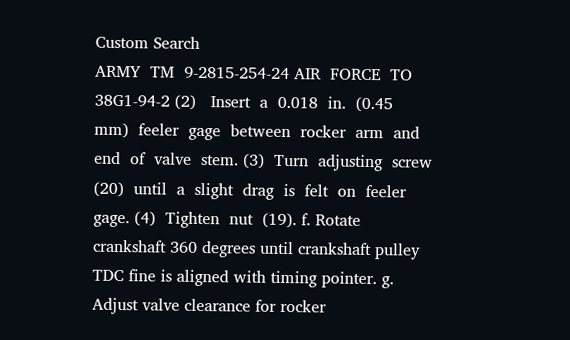Custom Search
ARMY  TM  9-2815-254-24 AIR  FORCE  TO  38G1-94-2 (2)   Insert  a  0.018  in.  (0.45  mm)  feeler  gage  between  rocker  arm  and  end  of  valve  stem. (3)  Turn  adjusting  screw  (20)  until  a  slight  drag  is  felt  on  feeler  gage. (4)  Tighten  nut  (19). f. Rotate crankshaft 360 degrees until crankshaft pulley TDC fine is aligned with timing pointer. g. Adjust valve clearance for rocker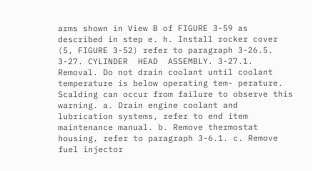arms shown in View B of FIGURE 3-59 as described in step e. h. Install rocker cover (5, FIGURE 3-52) refer to paragraph 3-26.5. 3-27. CYLINDER  HEAD  ASSEMBLY. 3-27.1.  Removal. Do not drain coolant until coolant temperature is below operating tem- perature.   Scalding can occur from failure to observe this warning. a. Drain engine coolant and lubrication systems, refer to end item maintenance manual. b. Remove thermostat housing, refer to paragraph 3-6.1. c. Remove fuel injector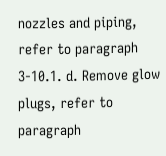nozzles and piping, refer to paragraph 3-10.1. d. Remove glow plugs, refer to paragraph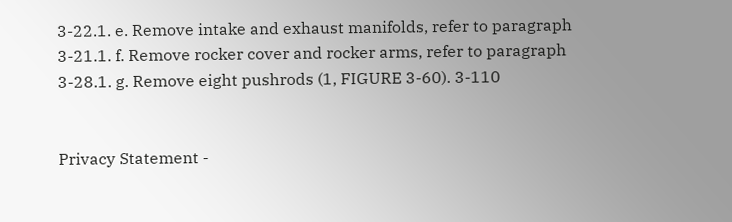3-22.1. e. Remove intake and exhaust manifolds, refer to paragraph 3-21.1. f. Remove rocker cover and rocker arms, refer to paragraph 3-28.1. g. Remove eight pushrods (1, FIGURE 3-60). 3-110


Privacy Statement -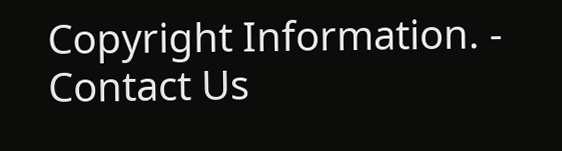Copyright Information. - Contact Us